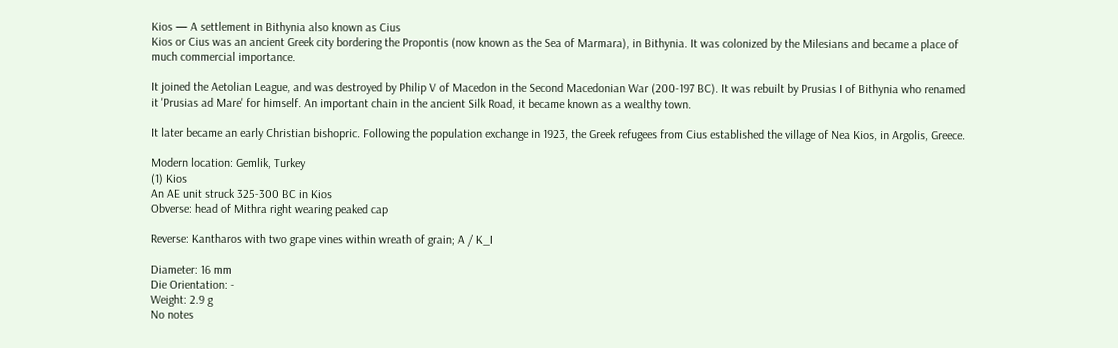Kios — A settlement in Bithynia also known as Cius
Kios or Cius was an ancient Greek city bordering the Propontis (now known as the Sea of Marmara), in Bithynia. It was colonized by the Milesians and became a place of much commercial importance.

It joined the Aetolian League, and was destroyed by Philip V of Macedon in the Second Macedonian War (200-197 BC). It was rebuilt by Prusias I of Bithynia who renamed it 'Prusias ad Mare' for himself. An important chain in the ancient Silk Road, it became known as a wealthy town.

It later became an early Christian bishopric. Following the population exchange in 1923, the Greek refugees from Cius established the village of Nea Kios, in Argolis, Greece.

Modern location: Gemlik, Turkey
(1) Kios
An AE unit struck 325-300 BC in Kios
Obverse: head of Mithra right wearing peaked cap

Reverse: Kantharos with two grape vines within wreath of grain; A / K_I

Diameter: 16 mm
Die Orientation: -
Weight: 2.9 g
No notes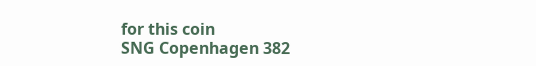for this coin
SNG Copenhagen 382